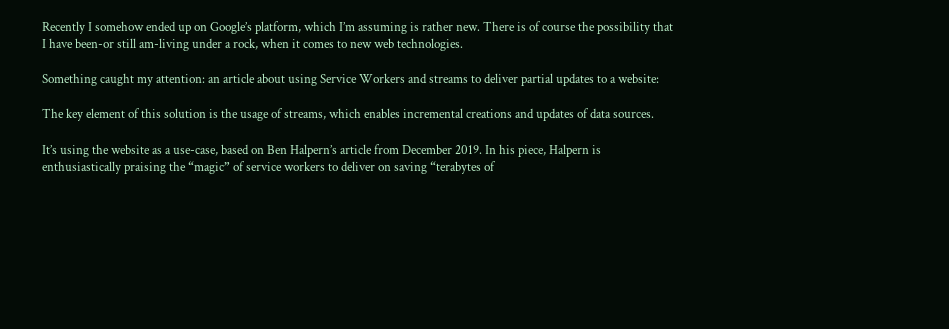Recently I somehow ended up on Google’s platform, which I’m assuming is rather new. There is of course the possibility that I have been-or still am-living under a rock, when it comes to new web technologies.

Something caught my attention: an article about using Service Workers and streams to deliver partial updates to a website:

The key element of this solution is the usage of streams, which enables incremental creations and updates of data sources.

It’s using the website as a use-case, based on Ben Halpern’s article from December 2019. In his piece, Halpern is enthusiastically praising the “magic” of service workers to deliver on saving “terabytes of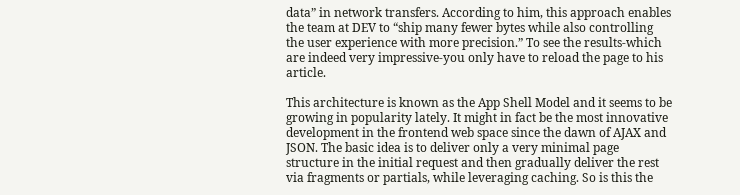data” in network transfers. According to him, this approach enables the team at DEV to “ship many fewer bytes while also controlling the user experience with more precision.” To see the results-which are indeed very impressive-you only have to reload the page to his article.

This architecture is known as the App Shell Model and it seems to be growing in popularity lately. It might in fact be the most innovative development in the frontend web space since the dawn of AJAX and JSON. The basic idea is to deliver only a very minimal page structure in the initial request and then gradually deliver the rest via fragments or partials, while leveraging caching. So is this the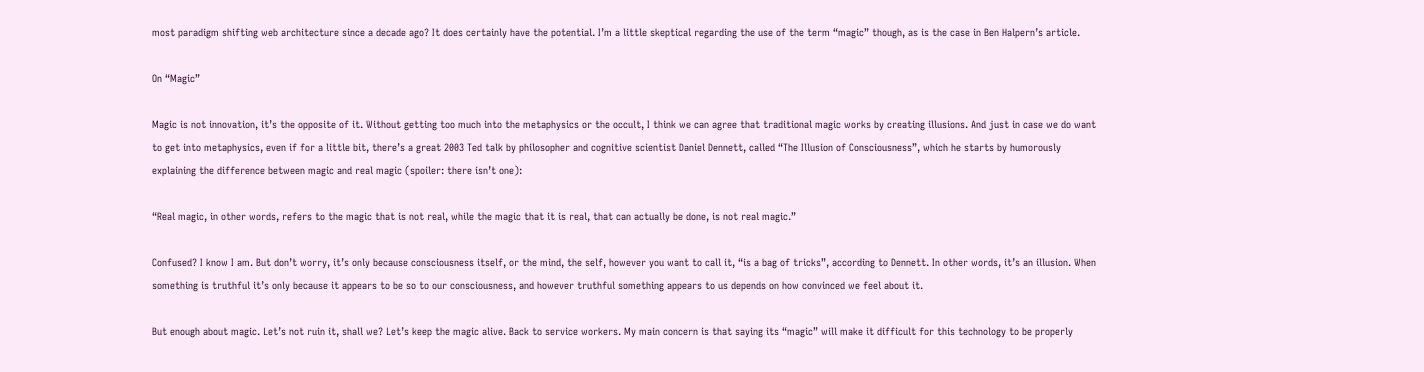most paradigm shifting web architecture since a decade ago? It does certainly have the potential. I’m a little skeptical regarding the use of the term “magic” though, as is the case in Ben Halpern’s article.

On “Magic”

Magic is not innovation, it’s the opposite of it. Without getting too much into the metaphysics or the occult, I think we can agree that traditional magic works by creating illusions. And just in case we do want to get into metaphysics, even if for a little bit, there’s a great 2003 Ted talk by philosopher and cognitive scientist Daniel Dennett, called “The Illusion of Consciousness”, which he starts by humorously explaining the difference between magic and real magic (spoiler: there isn’t one):

“Real magic, in other words, refers to the magic that is not real, while the magic that it is real, that can actually be done, is not real magic.”

Confused? I know I am. But don’t worry, it’s only because consciousness itself, or the mind, the self, however you want to call it, “is a bag of tricks”, according to Dennett. In other words, it’s an illusion. When something is truthful it’s only because it appears to be so to our consciousness, and however truthful something appears to us depends on how convinced we feel about it.

But enough about magic. Let’s not ruin it, shall we? Let’s keep the magic alive. Back to service workers. My main concern is that saying its “magic” will make it difficult for this technology to be properly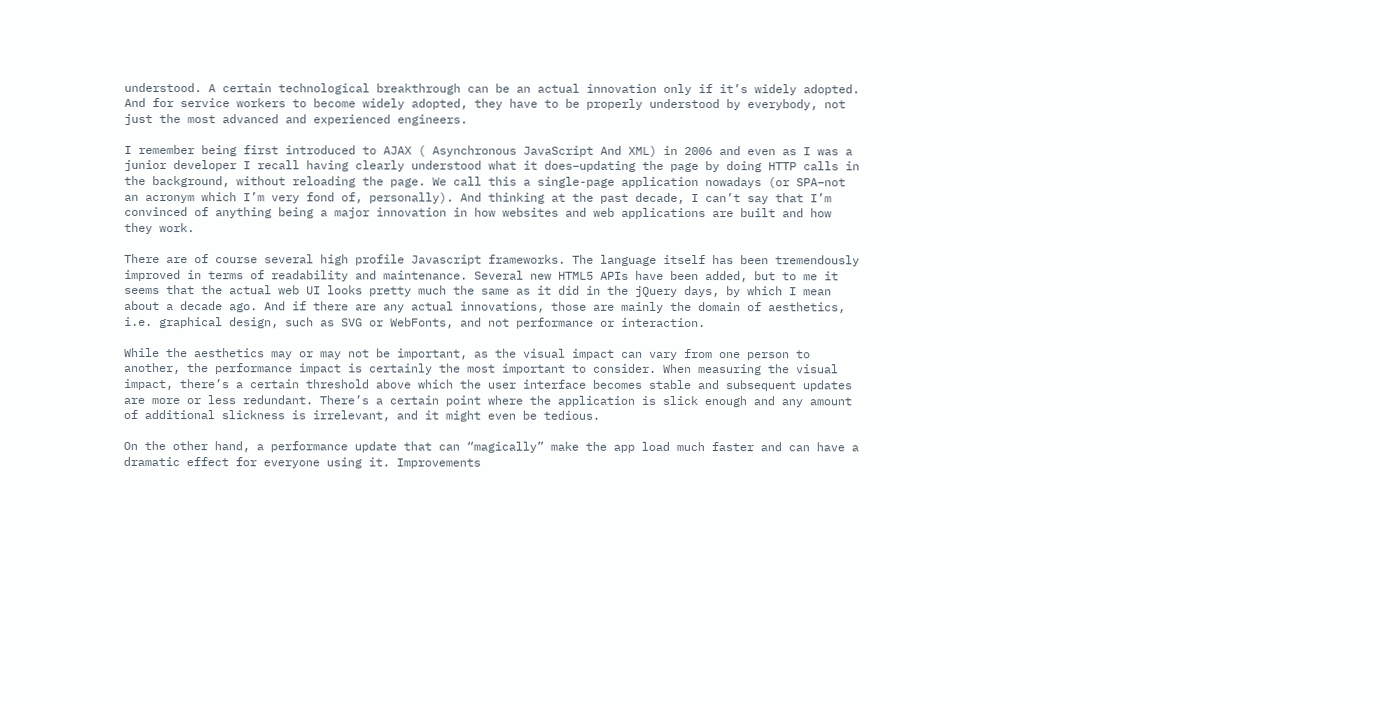understood. A certain technological breakthrough can be an actual innovation only if it’s widely adopted. And for service workers to become widely adopted, they have to be properly understood by everybody, not just the most advanced and experienced engineers.

I remember being first introduced to AJAX ( Asynchronous JavaScript And XML) in 2006 and even as I was a junior developer I recall having clearly understood what it does–updating the page by doing HTTP calls in the background, without reloading the page. We call this a single-page application nowadays (or SPA–not an acronym which I’m very fond of, personally). And thinking at the past decade, I can’t say that I’m convinced of anything being a major innovation in how websites and web applications are built and how they work.

There are of course several high profile Javascript frameworks. The language itself has been tremendously improved in terms of readability and maintenance. Several new HTML5 APIs have been added, but to me it seems that the actual web UI looks pretty much the same as it did in the jQuery days, by which I mean about a decade ago. And if there are any actual innovations, those are mainly the domain of aesthetics, i.e. graphical design, such as SVG or WebFonts, and not performance or interaction.

While the aesthetics may or may not be important, as the visual impact can vary from one person to another, the performance impact is certainly the most important to consider. When measuring the visual impact, there’s a certain threshold above which the user interface becomes stable and subsequent updates are more or less redundant. There’s a certain point where the application is slick enough and any amount of additional slickness is irrelevant, and it might even be tedious.

On the other hand, a performance update that can “magically” make the app load much faster and can have a dramatic effect for everyone using it. Improvements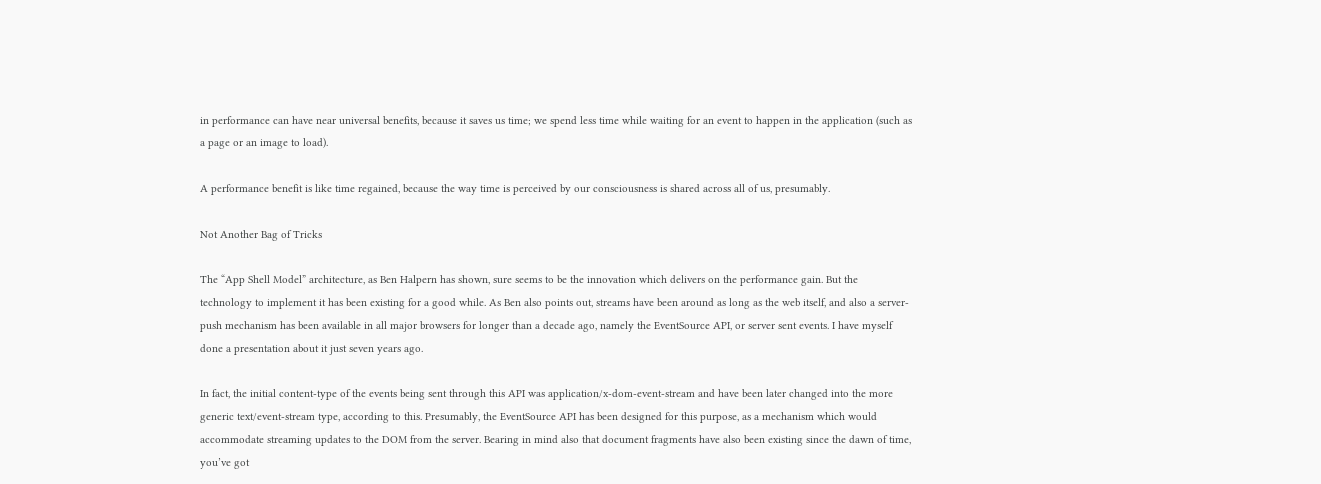in performance can have near universal benefits, because it saves us time; we spend less time while waiting for an event to happen in the application (such as a page or an image to load).

A performance benefit is like time regained, because the way time is perceived by our consciousness is shared across all of us, presumably.

Not Another Bag of Tricks

The “App Shell Model” architecture, as Ben Halpern has shown, sure seems to be the innovation which delivers on the performance gain. But the technology to implement it has been existing for a good while. As Ben also points out, streams have been around as long as the web itself, and also a server-push mechanism has been available in all major browsers for longer than a decade ago, namely the EventSource API, or server sent events. I have myself done a presentation about it just seven years ago.

In fact, the initial content-type of the events being sent through this API was application/x-dom-event-stream and have been later changed into the more generic text/event-stream type, according to this. Presumably, the EventSource API has been designed for this purpose, as a mechanism which would accommodate streaming updates to the DOM from the server. Bearing in mind also that document fragments have also been existing since the dawn of time, you’ve got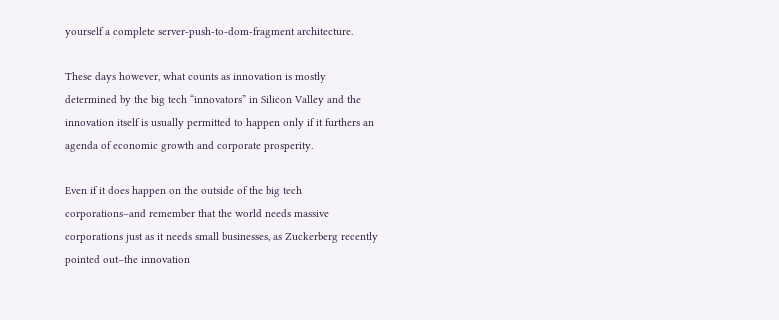yourself a complete server-push-to-dom-fragment architecture.

These days however, what counts as innovation is mostly determined by the big tech “innovators” in Silicon Valley and the innovation itself is usually permitted to happen only if it furthers an agenda of economic growth and corporate prosperity.

Even if it does happen on the outside of the big tech corporations–and remember that the world needs massive corporations just as it needs small businesses, as Zuckerberg recently pointed out–the innovation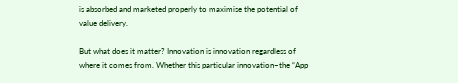is absorbed and marketed properly to maximise the potential of value delivery.

But what does it matter? Innovation is innovation regardless of where it comes from. Whether this particular innovation–the “App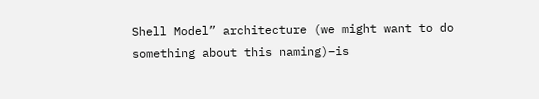Shell Model” architecture (we might want to do something about this naming)–is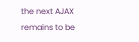the next AJAX remains to be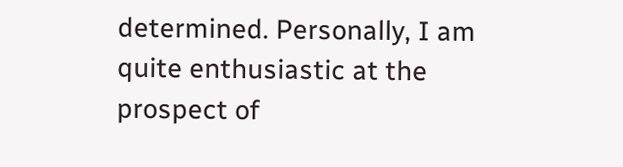determined. Personally, I am quite enthusiastic at the prospect of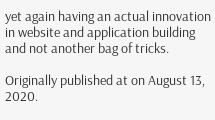yet again having an actual innovation in website and application building and not another bag of tricks.

Originally published at on August 13, 2020.